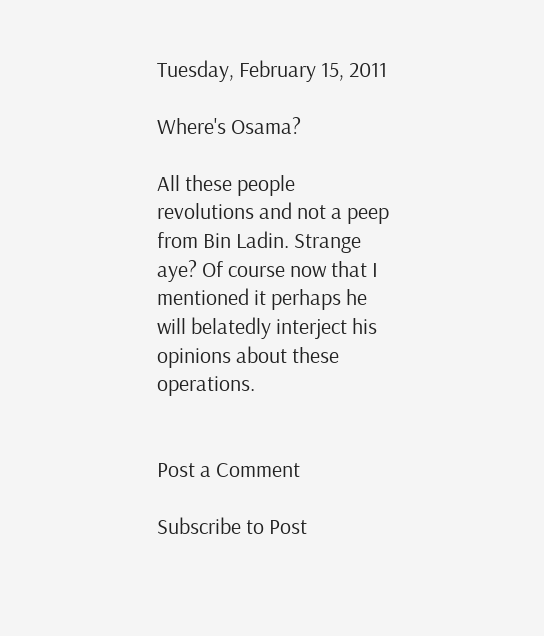Tuesday, February 15, 2011

Where's Osama?

All these people revolutions and not a peep from Bin Ladin. Strange aye? Of course now that I mentioned it perhaps he will belatedly interject his opinions about these operations.


Post a Comment

Subscribe to Post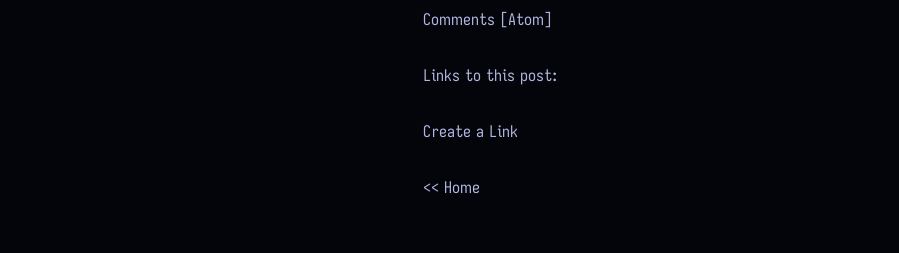Comments [Atom]

Links to this post:

Create a Link

<< Home